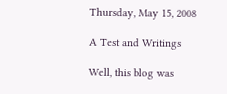Thursday, May 15, 2008

A Test and Writings

Well, this blog was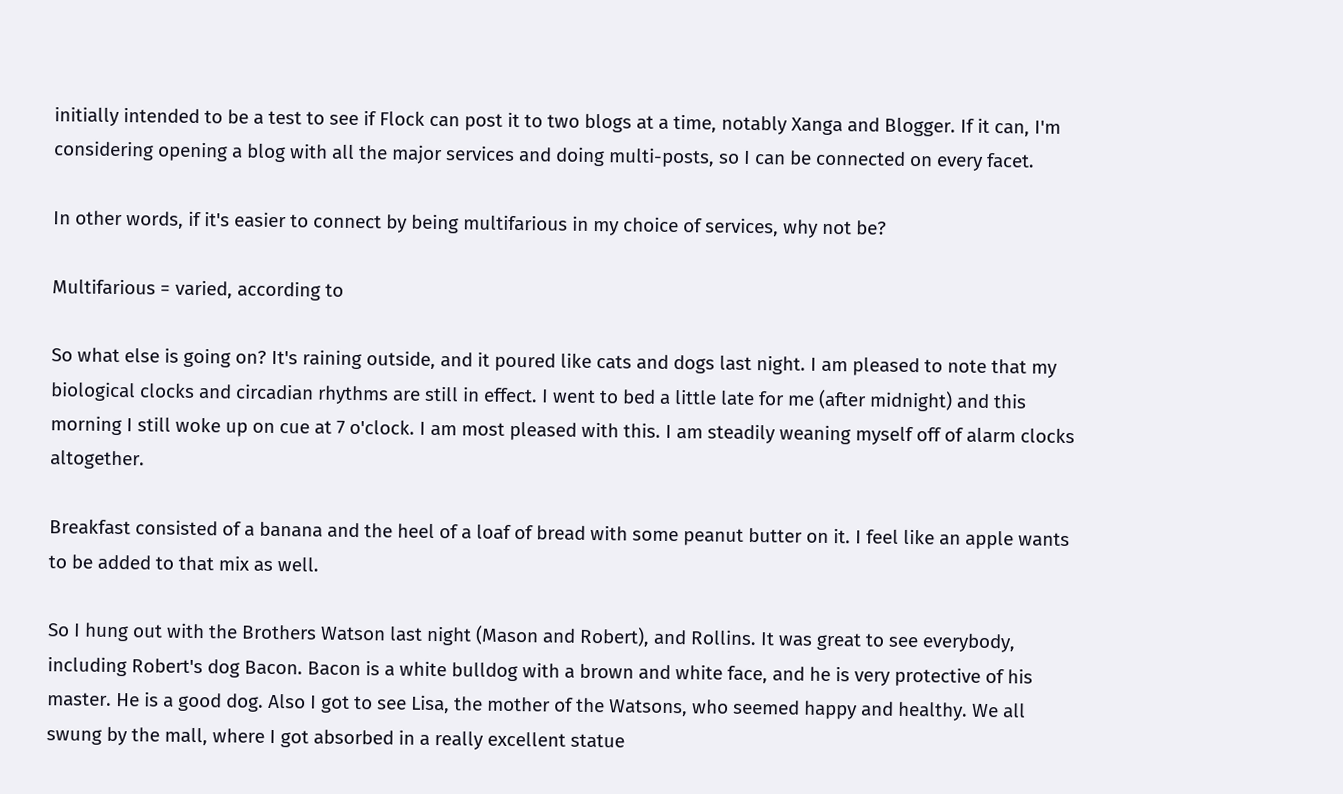initially intended to be a test to see if Flock can post it to two blogs at a time, notably Xanga and Blogger. If it can, I'm considering opening a blog with all the major services and doing multi-posts, so I can be connected on every facet.

In other words, if it's easier to connect by being multifarious in my choice of services, why not be?

Multifarious = varied, according to

So what else is going on? It's raining outside, and it poured like cats and dogs last night. I am pleased to note that my biological clocks and circadian rhythms are still in effect. I went to bed a little late for me (after midnight) and this morning I still woke up on cue at 7 o'clock. I am most pleased with this. I am steadily weaning myself off of alarm clocks altogether.

Breakfast consisted of a banana and the heel of a loaf of bread with some peanut butter on it. I feel like an apple wants to be added to that mix as well.

So I hung out with the Brothers Watson last night (Mason and Robert), and Rollins. It was great to see everybody, including Robert's dog Bacon. Bacon is a white bulldog with a brown and white face, and he is very protective of his master. He is a good dog. Also I got to see Lisa, the mother of the Watsons, who seemed happy and healthy. We all swung by the mall, where I got absorbed in a really excellent statue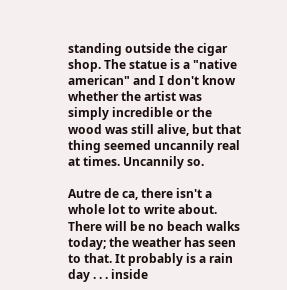standing outside the cigar shop. The statue is a "native american" and I don't know whether the artist was simply incredible or the wood was still alive, but that thing seemed uncannily real at times. Uncannily so.

Autre de ca, there isn't a whole lot to write about. There will be no beach walks today; the weather has seen to that. It probably is a rain day . . . inside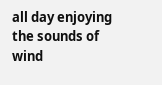all day enjoying the sounds of wind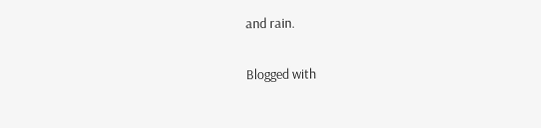and rain.

Blogged with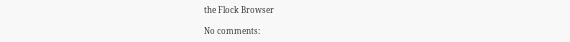the Flock Browser

No comments: